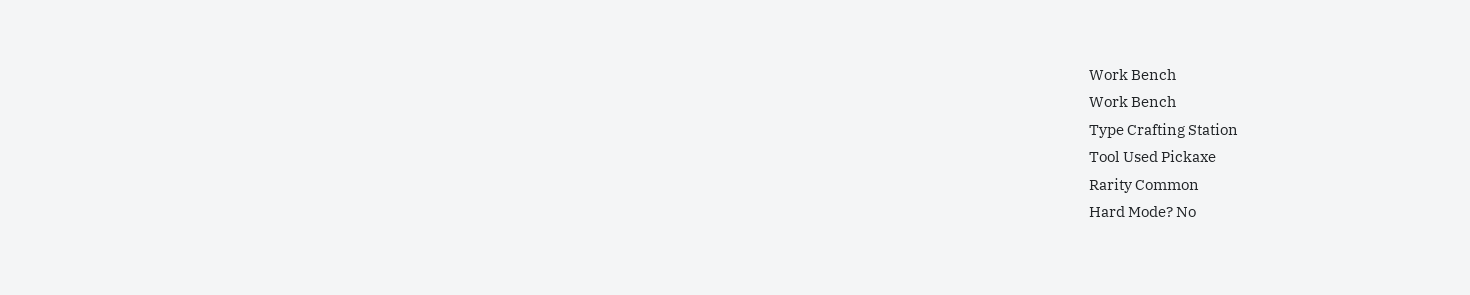Work Bench
Work Bench
Type Crafting Station
Tool Used Pickaxe
Rarity Common
Hard Mode? No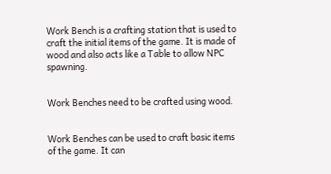Work Bench is a crafting station that is used to craft the initial items of the game. It is made of wood and also acts like a Table to allow NPC spawning.


Work Benches need to be crafted using wood.


Work Benches can be used to craft basic items of the game. It can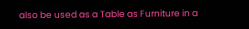also be used as a Table as Furniture in a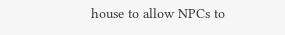house to allow NPCs to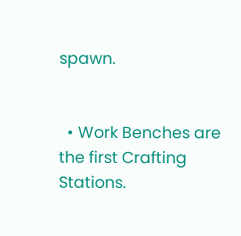spawn.


  • Work Benches are the first Crafting Stations.